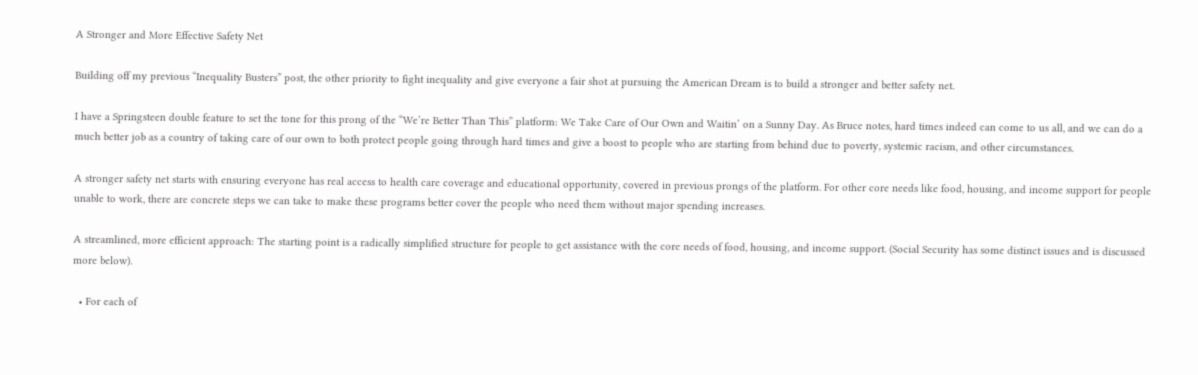A Stronger and More Effective Safety Net

Building off my previous “Inequality Busters” post, the other priority to fight inequality and give everyone a fair shot at pursuing the American Dream is to build a stronger and better safety net.

I have a Springsteen double feature to set the tone for this prong of the “We’re Better Than This” platform: We Take Care of Our Own and Waitin’ on a Sunny Day. As Bruce notes, hard times indeed can come to us all, and we can do a much better job as a country of taking care of our own to both protect people going through hard times and give a boost to people who are starting from behind due to poverty, systemic racism, and other circumstances.

A stronger safety net starts with ensuring everyone has real access to health care coverage and educational opportunity, covered in previous prongs of the platform. For other core needs like food, housing, and income support for people unable to work, there are concrete steps we can take to make these programs better cover the people who need them without major spending increases.

A streamlined, more efficient approach: The starting point is a radically simplified structure for people to get assistance with the core needs of food, housing, and income support. (Social Security has some distinct issues and is discussed more below).

  • For each of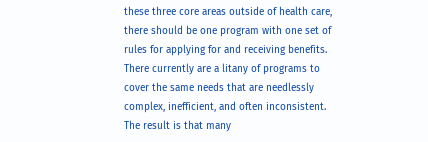these three core areas outside of health care, there should be one program with one set of rules for applying for and receiving benefits. There currently are a litany of programs to cover the same needs that are needlessly complex, inefficient, and often inconsistent. The result is that many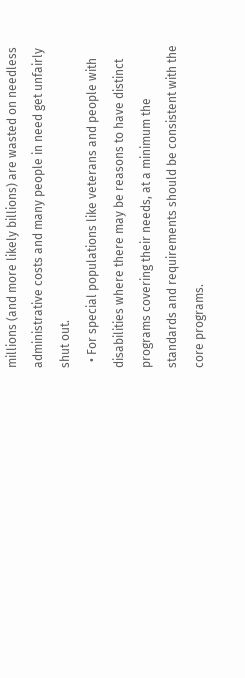millions (and more likely billions) are wasted on needless administrative costs and many people in need get unfairly shut out.
  • For special populations like veterans and people with disabilities where there may be reasons to have distinct programs covering their needs, at a minimum the standards and requirements should be consistent with the core programs.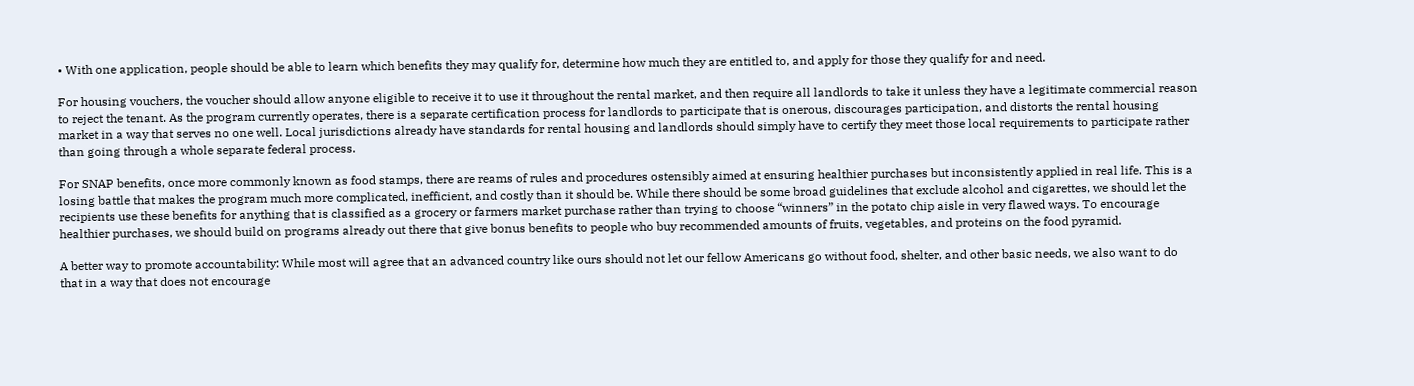• With one application, people should be able to learn which benefits they may qualify for, determine how much they are entitled to, and apply for those they qualify for and need.

For housing vouchers, the voucher should allow anyone eligible to receive it to use it throughout the rental market, and then require all landlords to take it unless they have a legitimate commercial reason to reject the tenant. As the program currently operates, there is a separate certification process for landlords to participate that is onerous, discourages participation, and distorts the rental housing market in a way that serves no one well. Local jurisdictions already have standards for rental housing and landlords should simply have to certify they meet those local requirements to participate rather than going through a whole separate federal process.

For SNAP benefits, once more commonly known as food stamps, there are reams of rules and procedures ostensibly aimed at ensuring healthier purchases but inconsistently applied in real life. This is a losing battle that makes the program much more complicated, inefficient, and costly than it should be. While there should be some broad guidelines that exclude alcohol and cigarettes, we should let the recipients use these benefits for anything that is classified as a grocery or farmers market purchase rather than trying to choose “winners” in the potato chip aisle in very flawed ways. To encourage healthier purchases, we should build on programs already out there that give bonus benefits to people who buy recommended amounts of fruits, vegetables, and proteins on the food pyramid.

A better way to promote accountability: While most will agree that an advanced country like ours should not let our fellow Americans go without food, shelter, and other basic needs, we also want to do that in a way that does not encourage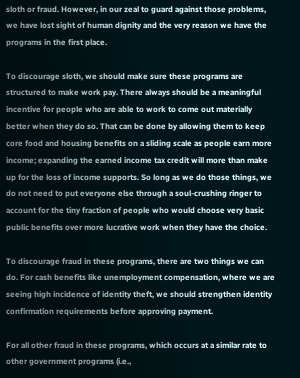sloth or fraud. However, in our zeal to guard against those problems, we have lost sight of human dignity and the very reason we have the programs in the first place.

To discourage sloth, we should make sure these programs are structured to make work pay. There always should be a meaningful incentive for people who are able to work to come out materially better when they do so. That can be done by allowing them to keep core food and housing benefits on a sliding scale as people earn more income; expanding the earned income tax credit will more than make up for the loss of income supports. So long as we do those things, we do not need to put everyone else through a soul-crushing ringer to account for the tiny fraction of people who would choose very basic public benefits over more lucrative work when they have the choice.

To discourage fraud in these programs, there are two things we can do. For cash benefits like unemployment compensation, where we are seeing high incidence of identity theft, we should strengthen identity confirmation requirements before approving payment.

For all other fraud in these programs, which occurs at a similar rate to other government programs (i.e.,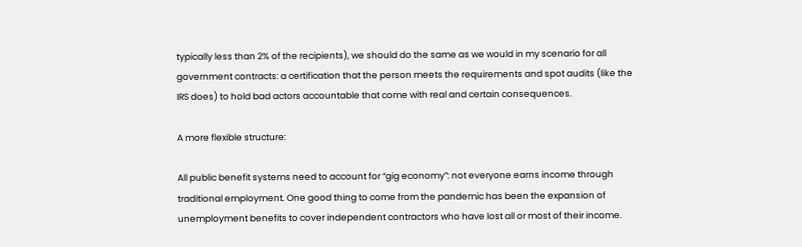typically less than 2% of the recipients), we should do the same as we would in my scenario for all government contracts: a certification that the person meets the requirements and spot audits (like the IRS does) to hold bad actors accountable that come with real and certain consequences.

A more flexible structure:

All public benefit systems need to account for “gig economy”: not everyone earns income through traditional employment. One good thing to come from the pandemic has been the expansion of unemployment benefits to cover independent contractors who have lost all or most of their income.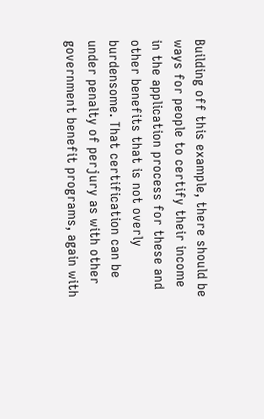Building off this example, there should be ways for people to certify their income in the application process for these and other benefits that is not overly burdensome. That certification can be under penalty of perjury as with other government benefit programs, again with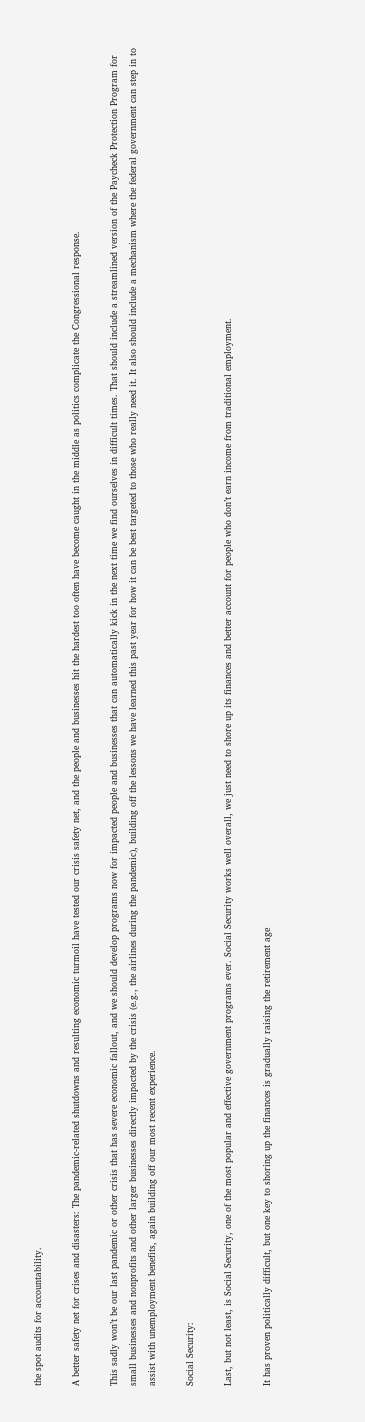the spot audits for accountability.

A better safety net for crises and disasters: The pandemic-related shutdowns and resulting economic turmoil have tested our crisis safety net, and the people and businesses hit the hardest too often have become caught in the middle as politics complicate the Congressional response.

This sadly won’t be our last pandemic or other crisis that has severe economic fallout, and we should develop programs now for impacted people and businesses that can automatically kick in the next time we find ourselves in difficult times. That should include a streamlined version of the Paycheck Protection Program for small businesses and nonprofits and other larger businesses directly impacted by the crisis (e.g., the airlines during the pandemic), building off the lessons we have learned this past year for how it can be best targeted to those who really need it. It also should include a mechanism where the federal government can step in to assist with unemployment benefits, again building off our most recent experience.

Social Security:

Last, but not least, is Social Security, one of the most popular and effective government programs ever. Social Security works well overall, we just need to shore up its finances and better account for people who don’t earn income from traditional employment.

It has proven politically difficult, but one key to shoring up the finances is gradually raising the retirement age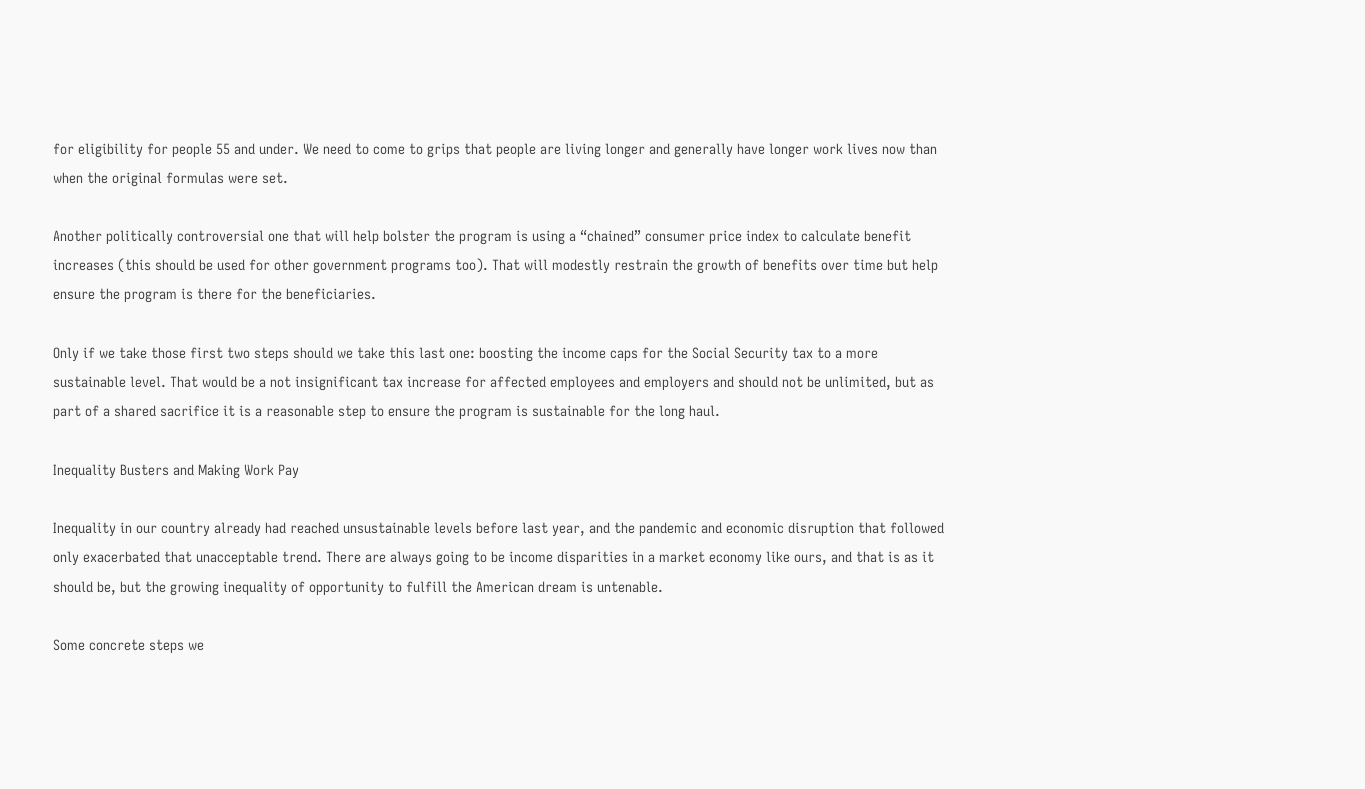for eligibility for people 55 and under. We need to come to grips that people are living longer and generally have longer work lives now than when the original formulas were set.

Another politically controversial one that will help bolster the program is using a “chained” consumer price index to calculate benefit increases (this should be used for other government programs too). That will modestly restrain the growth of benefits over time but help ensure the program is there for the beneficiaries.

Only if we take those first two steps should we take this last one: boosting the income caps for the Social Security tax to a more sustainable level. That would be a not insignificant tax increase for affected employees and employers and should not be unlimited, but as part of a shared sacrifice it is a reasonable step to ensure the program is sustainable for the long haul.

Inequality Busters and Making Work Pay

Inequality in our country already had reached unsustainable levels before last year, and the pandemic and economic disruption that followed only exacerbated that unacceptable trend. There are always going to be income disparities in a market economy like ours, and that is as it should be, but the growing inequality of opportunity to fulfill the American dream is untenable.

Some concrete steps we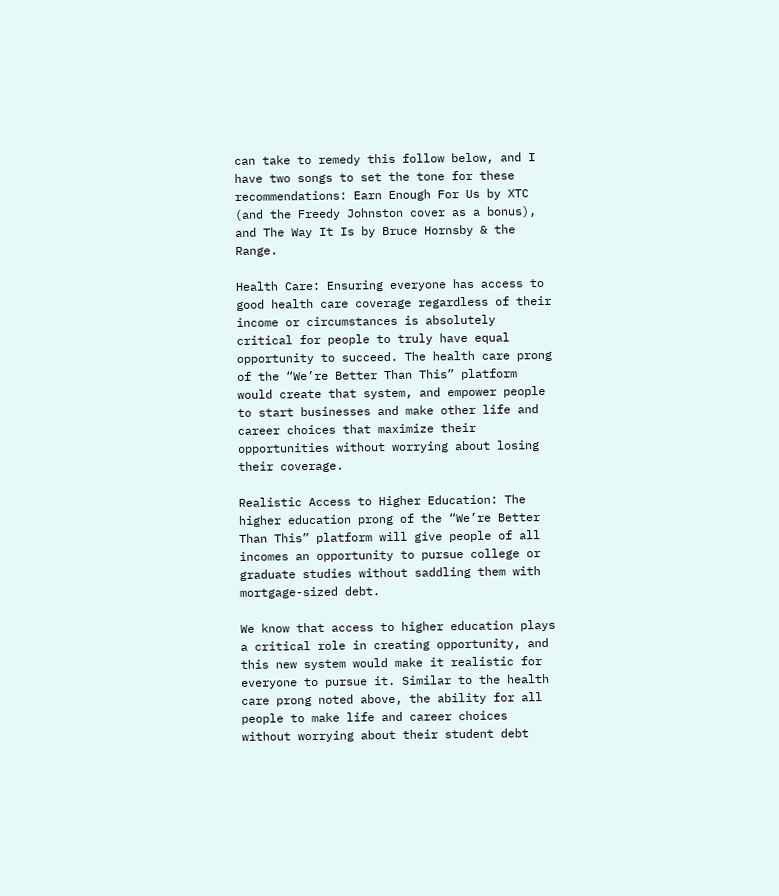can take to remedy this follow below, and I have two songs to set the tone for these recommendations: Earn Enough For Us by XTC (and the Freedy Johnston cover as a bonus), and The Way It Is by Bruce Hornsby & the Range.

Health Care: Ensuring everyone has access to good health care coverage regardless of their income or circumstances is absolutely critical for people to truly have equal opportunity to succeed. The health care prong of the “We’re Better Than This” platform would create that system, and empower people to start businesses and make other life and career choices that maximize their opportunities without worrying about losing their coverage.

Realistic Access to Higher Education: The higher education prong of the “We’re Better Than This” platform will give people of all incomes an opportunity to pursue college or graduate studies without saddling them with mortgage-sized debt.

We know that access to higher education plays a critical role in creating opportunity, and this new system would make it realistic for everyone to pursue it. Similar to the health care prong noted above, the ability for all people to make life and career choices without worrying about their student debt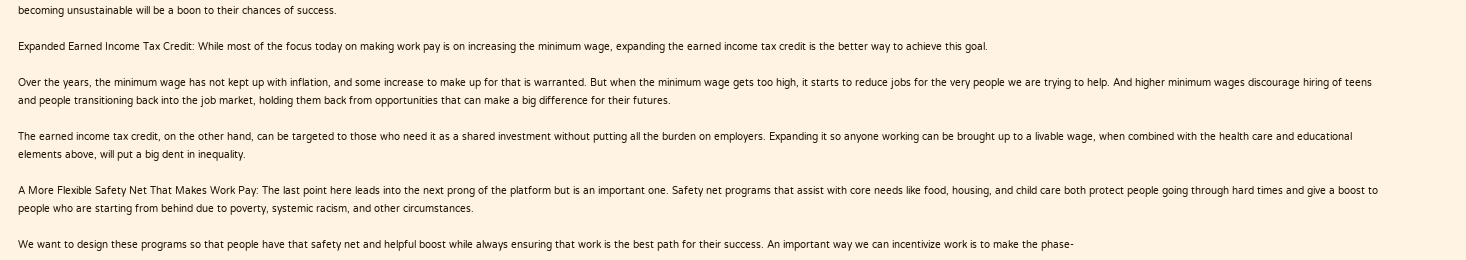becoming unsustainable will be a boon to their chances of success.

Expanded Earned Income Tax Credit: While most of the focus today on making work pay is on increasing the minimum wage, expanding the earned income tax credit is the better way to achieve this goal.

Over the years, the minimum wage has not kept up with inflation, and some increase to make up for that is warranted. But when the minimum wage gets too high, it starts to reduce jobs for the very people we are trying to help. And higher minimum wages discourage hiring of teens and people transitioning back into the job market, holding them back from opportunities that can make a big difference for their futures.

The earned income tax credit, on the other hand, can be targeted to those who need it as a shared investment without putting all the burden on employers. Expanding it so anyone working can be brought up to a livable wage, when combined with the health care and educational elements above, will put a big dent in inequality.

A More Flexible Safety Net That Makes Work Pay: The last point here leads into the next prong of the platform but is an important one. Safety net programs that assist with core needs like food, housing, and child care both protect people going through hard times and give a boost to people who are starting from behind due to poverty, systemic racism, and other circumstances.

We want to design these programs so that people have that safety net and helpful boost while always ensuring that work is the best path for their success. An important way we can incentivize work is to make the phase-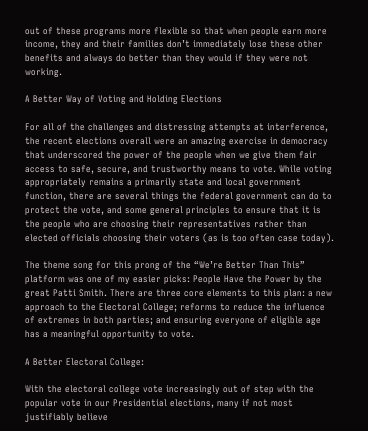out of these programs more flexible so that when people earn more income, they and their families don’t immediately lose these other benefits and always do better than they would if they were not working.

A Better Way of Voting and Holding Elections

For all of the challenges and distressing attempts at interference, the recent elections overall were an amazing exercise in democracy that underscored the power of the people when we give them fair access to safe, secure, and trustworthy means to vote. While voting appropriately remains a primarily state and local government function, there are several things the federal government can do to protect the vote, and some general principles to ensure that it is the people who are choosing their representatives rather than elected officials choosing their voters (as is too often case today).

The theme song for this prong of the “We’re Better Than This” platform was one of my easier picks: People Have the Power by the great Patti Smith. There are three core elements to this plan: a new approach to the Electoral College; reforms to reduce the influence of extremes in both parties; and ensuring everyone of eligible age has a meaningful opportunity to vote.

A Better Electoral College:

With the electoral college vote increasingly out of step with the popular vote in our Presidential elections, many if not most justifiably believe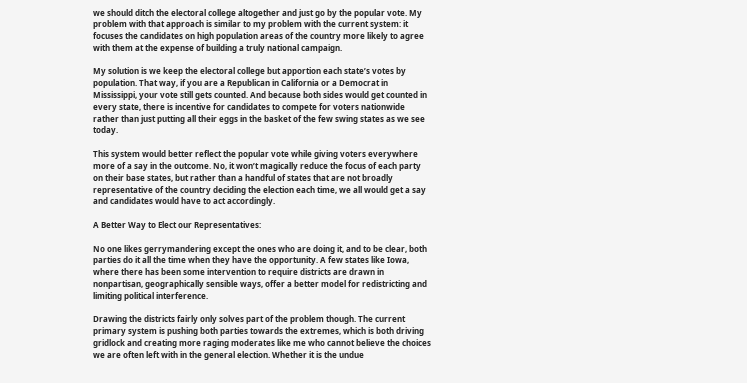we should ditch the electoral college altogether and just go by the popular vote. My problem with that approach is similar to my problem with the current system: it focuses the candidates on high population areas of the country more likely to agree with them at the expense of building a truly national campaign.

My solution is we keep the electoral college but apportion each state’s votes by population. That way, if you are a Republican in California or a Democrat in Mississippi, your vote still gets counted. And because both sides would get counted in every state, there is incentive for candidates to compete for voters nationwide rather than just putting all their eggs in the basket of the few swing states as we see today.

This system would better reflect the popular vote while giving voters everywhere more of a say in the outcome. No, it won’t magically reduce the focus of each party on their base states, but rather than a handful of states that are not broadly representative of the country deciding the election each time, we all would get a say and candidates would have to act accordingly.

A Better Way to Elect our Representatives:

No one likes gerrymandering except the ones who are doing it, and to be clear, both parties do it all the time when they have the opportunity. A few states like Iowa, where there has been some intervention to require districts are drawn in nonpartisan, geographically sensible ways, offer a better model for redistricting and limiting political interference.

Drawing the districts fairly only solves part of the problem though. The current primary system is pushing both parties towards the extremes, which is both driving gridlock and creating more raging moderates like me who cannot believe the choices we are often left with in the general election. Whether it is the undue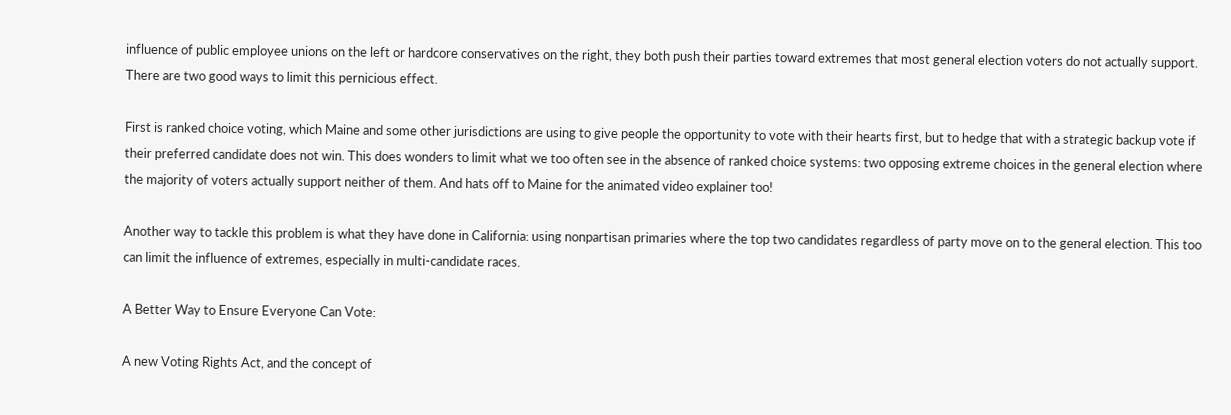influence of public employee unions on the left or hardcore conservatives on the right, they both push their parties toward extremes that most general election voters do not actually support. There are two good ways to limit this pernicious effect.

First is ranked choice voting, which Maine and some other jurisdictions are using to give people the opportunity to vote with their hearts first, but to hedge that with a strategic backup vote if their preferred candidate does not win. This does wonders to limit what we too often see in the absence of ranked choice systems: two opposing extreme choices in the general election where the majority of voters actually support neither of them. And hats off to Maine for the animated video explainer too!

Another way to tackle this problem is what they have done in California: using nonpartisan primaries where the top two candidates regardless of party move on to the general election. This too can limit the influence of extremes, especially in multi-candidate races.

A Better Way to Ensure Everyone Can Vote:

A new Voting Rights Act, and the concept of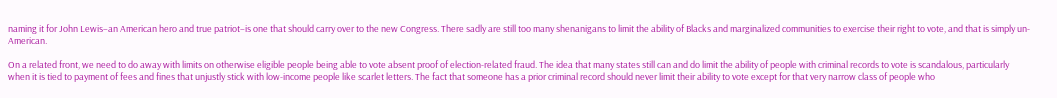naming it for John Lewis–an American hero and true patriot–is one that should carry over to the new Congress. There sadly are still too many shenanigans to limit the ability of Blacks and marginalized communities to exercise their right to vote, and that is simply un-American.

On a related front, we need to do away with limits on otherwise eligible people being able to vote absent proof of election-related fraud. The idea that many states still can and do limit the ability of people with criminal records to vote is scandalous, particularly when it is tied to payment of fees and fines that unjustly stick with low-income people like scarlet letters. The fact that someone has a prior criminal record should never limit their ability to vote except for that very narrow class of people who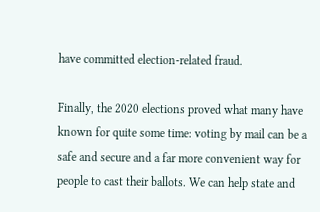have committed election-related fraud.

Finally, the 2020 elections proved what many have known for quite some time: voting by mail can be a safe and secure and a far more convenient way for people to cast their ballots. We can help state and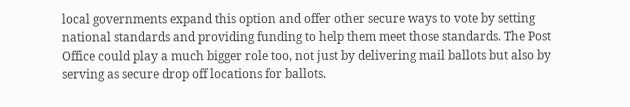local governments expand this option and offer other secure ways to vote by setting national standards and providing funding to help them meet those standards. The Post Office could play a much bigger role too, not just by delivering mail ballots but also by serving as secure drop off locations for ballots.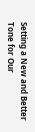Setting a New and Better Tone for Our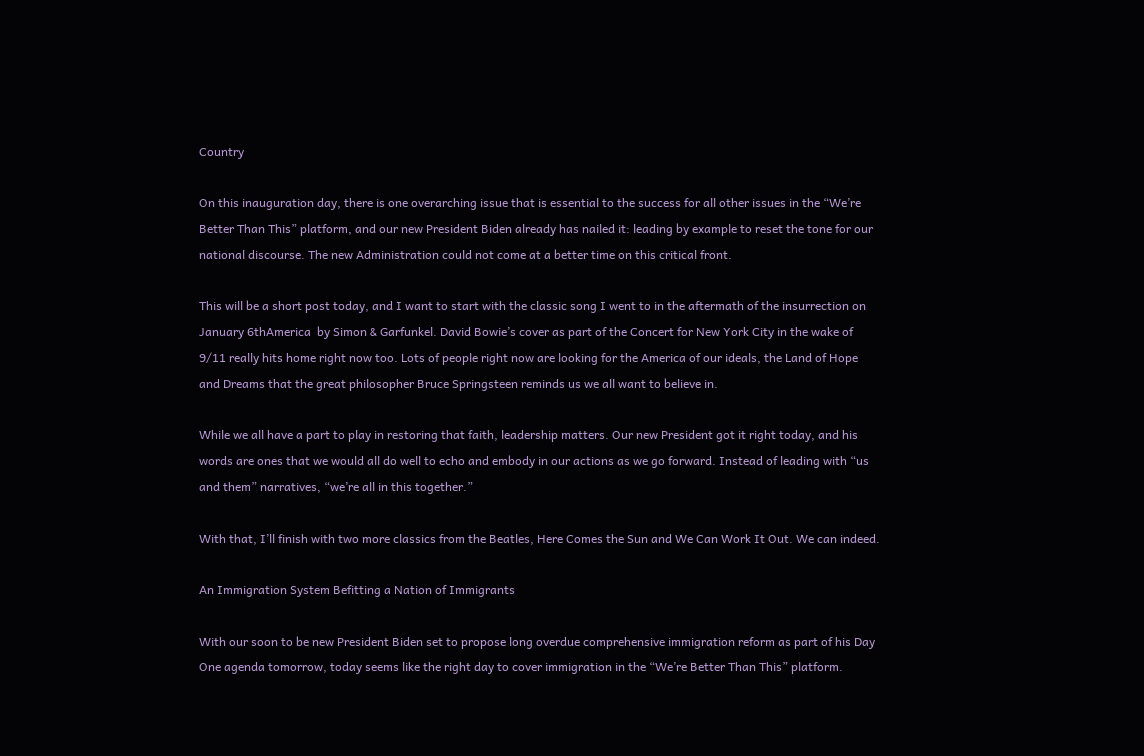Country

On this inauguration day, there is one overarching issue that is essential to the success for all other issues in the “We’re Better Than This” platform, and our new President Biden already has nailed it: leading by example to reset the tone for our national discourse. The new Administration could not come at a better time on this critical front.

This will be a short post today, and I want to start with the classic song I went to in the aftermath of the insurrection on January 6thAmerica  by Simon & Garfunkel. David Bowie’s cover as part of the Concert for New York City in the wake of 9/11 really hits home right now too. Lots of people right now are looking for the America of our ideals, the Land of Hope and Dreams that the great philosopher Bruce Springsteen reminds us we all want to believe in.

While we all have a part to play in restoring that faith, leadership matters. Our new President got it right today, and his words are ones that we would all do well to echo and embody in our actions as we go forward. Instead of leading with “us and them” narratives, “we’re all in this together.”

With that, I’ll finish with two more classics from the Beatles, Here Comes the Sun and We Can Work It Out. We can indeed.

An Immigration System Befitting a Nation of Immigrants

With our soon to be new President Biden set to propose long overdue comprehensive immigration reform as part of his Day One agenda tomorrow, today seems like the right day to cover immigration in the “We’re Better Than This” platform.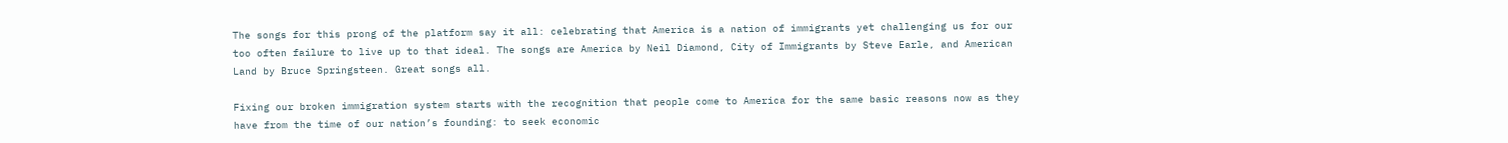The songs for this prong of the platform say it all: celebrating that America is a nation of immigrants yet challenging us for our too often failure to live up to that ideal. The songs are America by Neil Diamond, City of Immigrants by Steve Earle, and American Land by Bruce Springsteen. Great songs all.

Fixing our broken immigration system starts with the recognition that people come to America for the same basic reasons now as they have from the time of our nation’s founding: to seek economic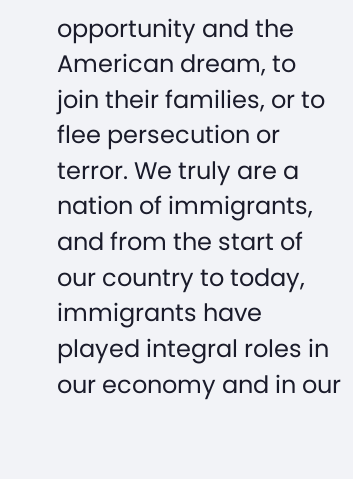opportunity and the American dream, to join their families, or to flee persecution or terror. We truly are a nation of immigrants, and from the start of our country to today, immigrants have played integral roles in our economy and in our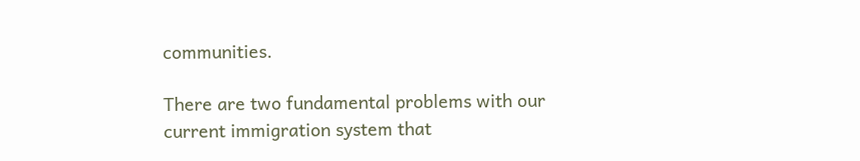communities.

There are two fundamental problems with our current immigration system that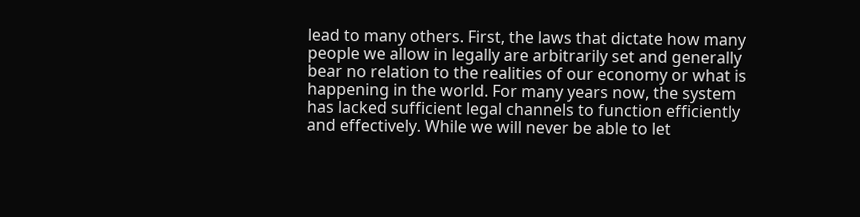lead to many others. First, the laws that dictate how many people we allow in legally are arbitrarily set and generally bear no relation to the realities of our economy or what is happening in the world. For many years now, the system has lacked sufficient legal channels to function efficiently and effectively. While we will never be able to let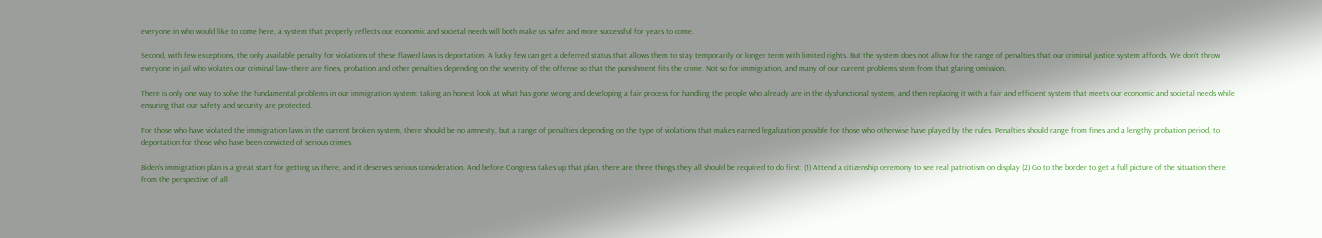everyone in who would like to come here, a system that properly reflects our economic and societal needs will both make us safer and more successful for years to come.

Second, with few exceptions, the only available penalty for violations of these flawed laws is deportation. A lucky few can get a deferred status that allows them to stay temporarily or longer term with limited rights. But the system does not allow for the range of penalties that our criminal justice system affords. We don’t throw everyone in jail who violates our criminal law–there are fines, probation and other penalties depending on the severity of the offense so that the punishment fits the crime. Not so for immigration, and many of our current problems stem from that glaring omission.

There is only one way to solve the fundamental problems in our immigration system: taking an honest look at what has gone wrong and developing a fair process for handling the people who already are in the dysfunctional system, and then replacing it with a fair and efficient system that meets our economic and societal needs while ensuring that our safety and security are protected.

For those who have violated the immigration laws in the current broken system, there should be no amnesty, but a range of penalties depending on the type of violations that makes earned legalization possible for those who otherwise have played by the rules. Penalties should range from fines and a lengthy probation period, to deportation for those who have been convicted of serious crimes.

Biden’s immigration plan is a great start for getting us there, and it deserves serious consideration. And before Congress takes up that plan, there are three things they all should be required to do first: (1) Attend a citizenship ceremony to see real patriotism on display (2) Go to the border to get a full picture of the situation there from the perspective of all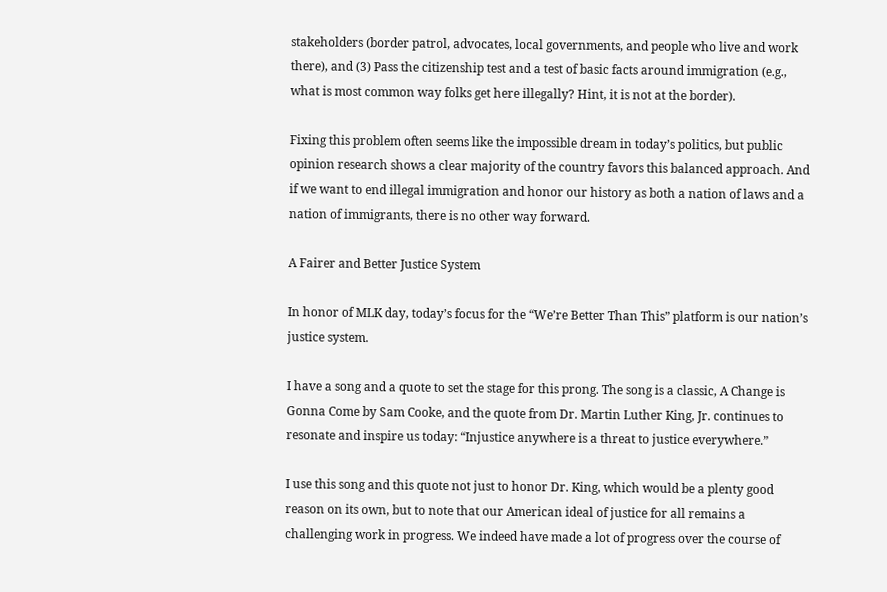stakeholders (border patrol, advocates, local governments, and people who live and work there), and (3) Pass the citizenship test and a test of basic facts around immigration (e.g., what is most common way folks get here illegally? Hint, it is not at the border).

Fixing this problem often seems like the impossible dream in today’s politics, but public opinion research shows a clear majority of the country favors this balanced approach. And if we want to end illegal immigration and honor our history as both a nation of laws and a nation of immigrants, there is no other way forward.

A Fairer and Better Justice System

In honor of MLK day, today’s focus for the “We’re Better Than This” platform is our nation’s justice system.

I have a song and a quote to set the stage for this prong. The song is a classic, A Change is Gonna Come by Sam Cooke, and the quote from Dr. Martin Luther King, Jr. continues to resonate and inspire us today: “Injustice anywhere is a threat to justice everywhere.”

I use this song and this quote not just to honor Dr. King, which would be a plenty good reason on its own, but to note that our American ideal of justice for all remains a challenging work in progress. We indeed have made a lot of progress over the course of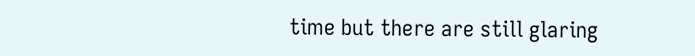time but there are still glaring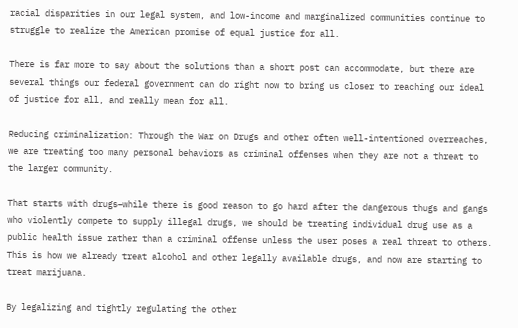racial disparities in our legal system, and low-income and marginalized communities continue to struggle to realize the American promise of equal justice for all.

There is far more to say about the solutions than a short post can accommodate, but there are several things our federal government can do right now to bring us closer to reaching our ideal of justice for all, and really mean for all.

Reducing criminalization: Through the War on Drugs and other often well-intentioned overreaches, we are treating too many personal behaviors as criminal offenses when they are not a threat to the larger community.

That starts with drugs–while there is good reason to go hard after the dangerous thugs and gangs who violently compete to supply illegal drugs, we should be treating individual drug use as a public health issue rather than a criminal offense unless the user poses a real threat to others. This is how we already treat alcohol and other legally available drugs, and now are starting to treat marijuana.

By legalizing and tightly regulating the other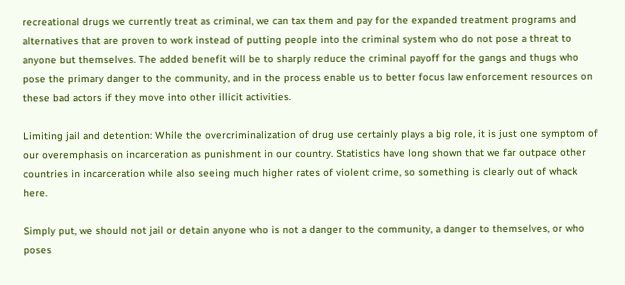recreational drugs we currently treat as criminal, we can tax them and pay for the expanded treatment programs and alternatives that are proven to work instead of putting people into the criminal system who do not pose a threat to anyone but themselves. The added benefit will be to sharply reduce the criminal payoff for the gangs and thugs who pose the primary danger to the community, and in the process enable us to better focus law enforcement resources on these bad actors if they move into other illicit activities.

Limiting jail and detention: While the overcriminalization of drug use certainly plays a big role, it is just one symptom of our overemphasis on incarceration as punishment in our country. Statistics have long shown that we far outpace other countries in incarceration while also seeing much higher rates of violent crime, so something is clearly out of whack here.

Simply put, we should not jail or detain anyone who is not a danger to the community, a danger to themselves, or who poses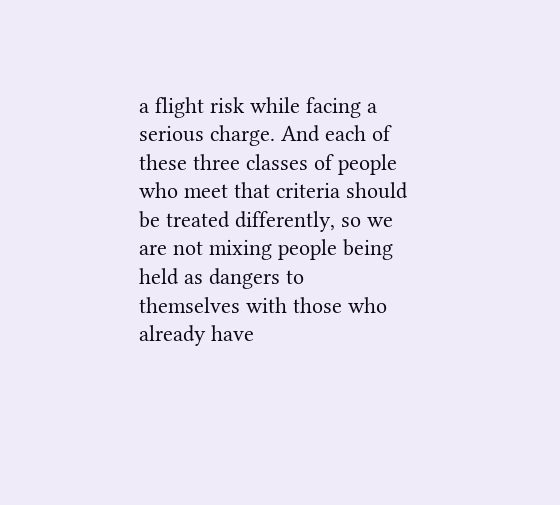a flight risk while facing a serious charge. And each of these three classes of people who meet that criteria should be treated differently, so we are not mixing people being held as dangers to themselves with those who already have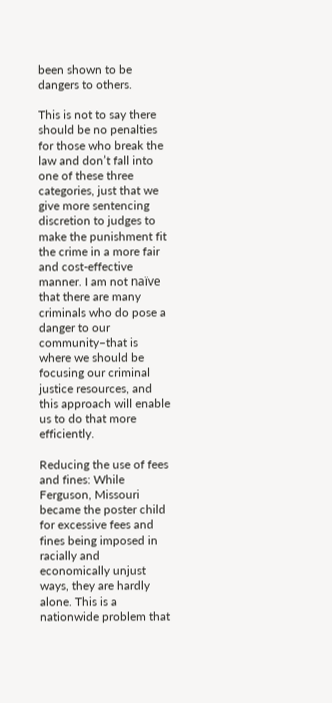been shown to be dangers to others.

This is not to say there should be no penalties for those who break the law and don’t fall into one of these three categories, just that we give more sentencing discretion to judges to make the punishment fit the crime in a more fair and cost-effective manner. I am not naïve that there are many criminals who do pose a danger to our community–that is where we should be focusing our criminal justice resources, and this approach will enable us to do that more efficiently.

Reducing the use of fees and fines: While Ferguson, Missouri became the poster child for excessive fees and fines being imposed in racially and economically unjust ways, they are hardly alone. This is a nationwide problem that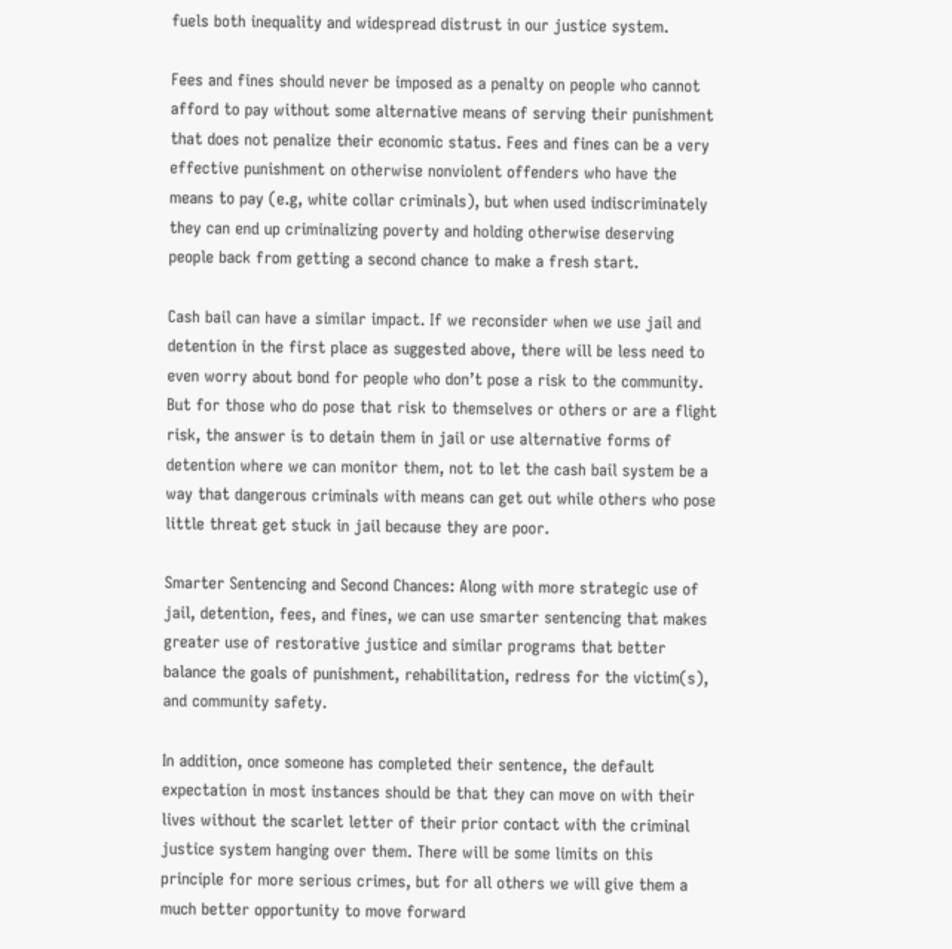fuels both inequality and widespread distrust in our justice system.

Fees and fines should never be imposed as a penalty on people who cannot afford to pay without some alternative means of serving their punishment that does not penalize their economic status. Fees and fines can be a very effective punishment on otherwise nonviolent offenders who have the means to pay (e.g, white collar criminals), but when used indiscriminately they can end up criminalizing poverty and holding otherwise deserving people back from getting a second chance to make a fresh start.

Cash bail can have a similar impact. If we reconsider when we use jail and detention in the first place as suggested above, there will be less need to even worry about bond for people who don’t pose a risk to the community. But for those who do pose that risk to themselves or others or are a flight risk, the answer is to detain them in jail or use alternative forms of detention where we can monitor them, not to let the cash bail system be a way that dangerous criminals with means can get out while others who pose little threat get stuck in jail because they are poor.

Smarter Sentencing and Second Chances: Along with more strategic use of jail, detention, fees, and fines, we can use smarter sentencing that makes greater use of restorative justice and similar programs that better balance the goals of punishment, rehabilitation, redress for the victim(s), and community safety.

In addition, once someone has completed their sentence, the default expectation in most instances should be that they can move on with their lives without the scarlet letter of their prior contact with the criminal justice system hanging over them. There will be some limits on this principle for more serious crimes, but for all others we will give them a much better opportunity to move forward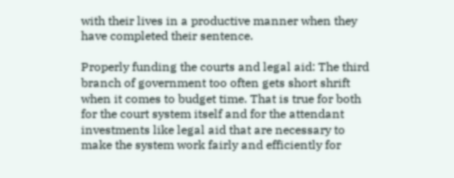with their lives in a productive manner when they have completed their sentence.

Properly funding the courts and legal aid: The third branch of government too often gets short shrift when it comes to budget time. That is true for both for the court system itself and for the attendant investments like legal aid that are necessary to make the system work fairly and efficiently for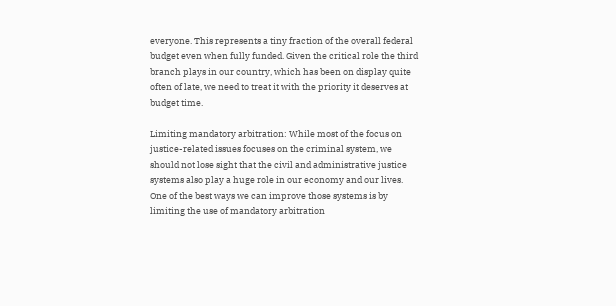everyone. This represents a tiny fraction of the overall federal budget even when fully funded. Given the critical role the third branch plays in our country, which has been on display quite often of late, we need to treat it with the priority it deserves at budget time.

Limiting mandatory arbitration: While most of the focus on justice-related issues focuses on the criminal system, we should not lose sight that the civil and administrative justice systems also play a huge role in our economy and our lives. One of the best ways we can improve those systems is by limiting the use of mandatory arbitration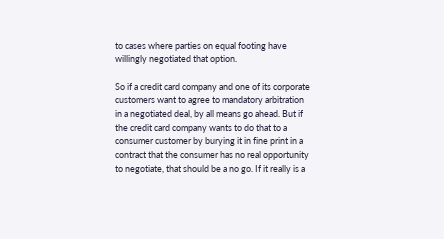to cases where parties on equal footing have willingly negotiated that option.

So if a credit card company and one of its corporate customers want to agree to mandatory arbitration in a negotiated deal, by all means go ahead. But if the credit card company wants to do that to a consumer customer by burying it in fine print in a contract that the consumer has no real opportunity to negotiate, that should be a no go. If it really is a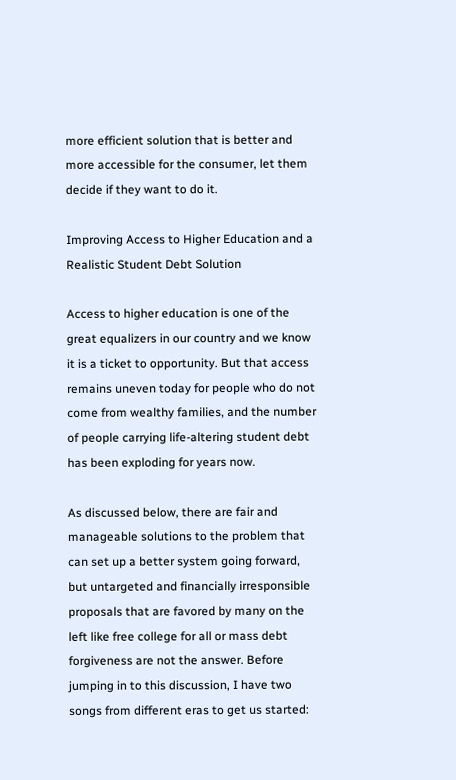more efficient solution that is better and more accessible for the consumer, let them decide if they want to do it.

Improving Access to Higher Education and a Realistic Student Debt Solution

Access to higher education is one of the great equalizers in our country and we know it is a ticket to opportunity. But that access remains uneven today for people who do not come from wealthy families, and the number of people carrying life-altering student debt has been exploding for years now.

As discussed below, there are fair and manageable solutions to the problem that can set up a better system going forward, but untargeted and financially irresponsible proposals that are favored by many on the left like free college for all or mass debt forgiveness are not the answer. Before jumping in to this discussion, I have two songs from different eras to get us started: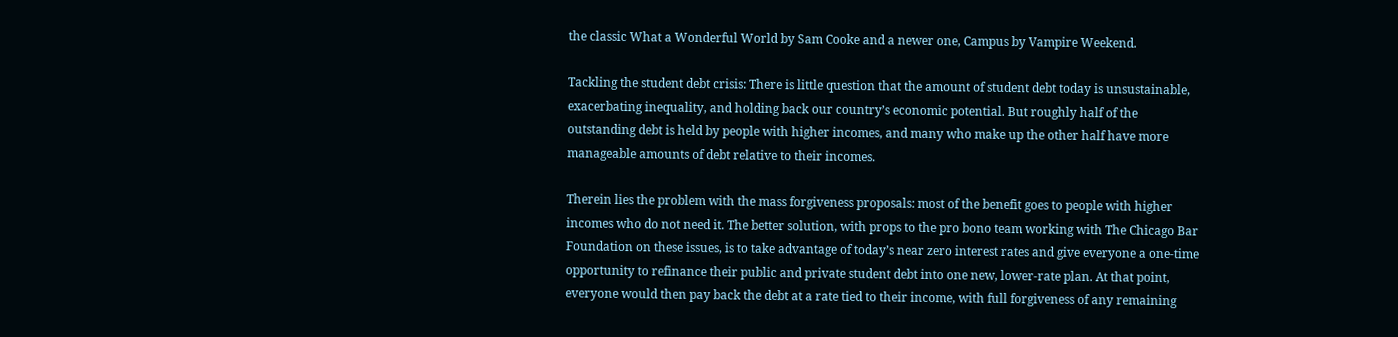the classic What a Wonderful World by Sam Cooke and a newer one, Campus by Vampire Weekend.

Tackling the student debt crisis: There is little question that the amount of student debt today is unsustainable, exacerbating inequality, and holding back our country’s economic potential. But roughly half of the outstanding debt is held by people with higher incomes, and many who make up the other half have more manageable amounts of debt relative to their incomes.

Therein lies the problem with the mass forgiveness proposals: most of the benefit goes to people with higher incomes who do not need it. The better solution, with props to the pro bono team working with The Chicago Bar Foundation on these issues, is to take advantage of today’s near zero interest rates and give everyone a one-time opportunity to refinance their public and private student debt into one new, lower-rate plan. At that point, everyone would then pay back the debt at a rate tied to their income, with full forgiveness of any remaining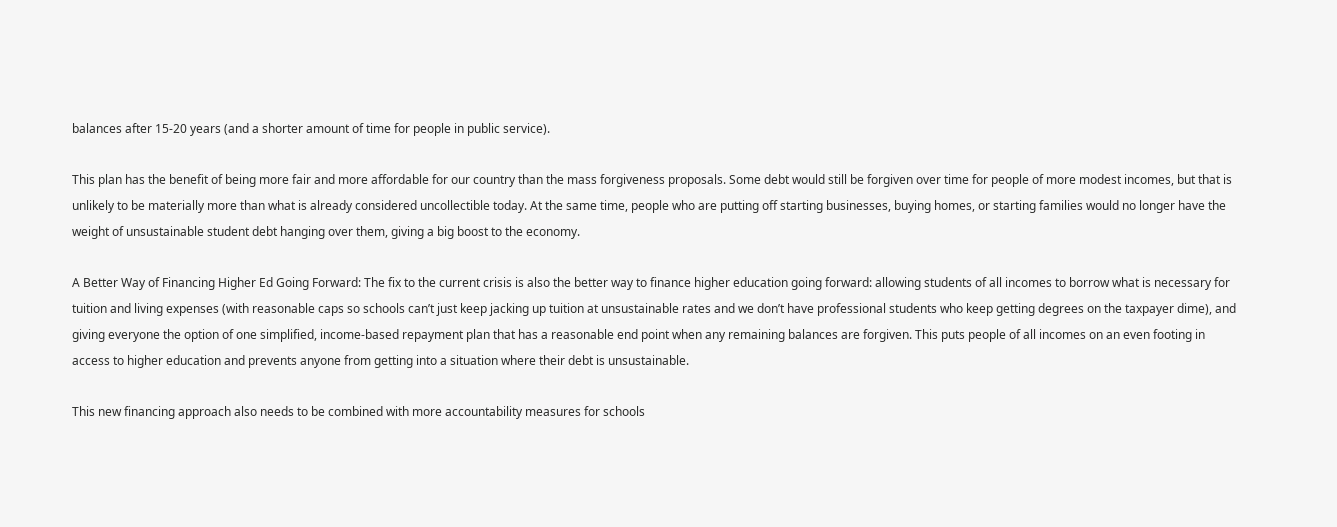balances after 15-20 years (and a shorter amount of time for people in public service).

This plan has the benefit of being more fair and more affordable for our country than the mass forgiveness proposals. Some debt would still be forgiven over time for people of more modest incomes, but that is unlikely to be materially more than what is already considered uncollectible today. At the same time, people who are putting off starting businesses, buying homes, or starting families would no longer have the weight of unsustainable student debt hanging over them, giving a big boost to the economy.

A Better Way of Financing Higher Ed Going Forward: The fix to the current crisis is also the better way to finance higher education going forward: allowing students of all incomes to borrow what is necessary for tuition and living expenses (with reasonable caps so schools can’t just keep jacking up tuition at unsustainable rates and we don’t have professional students who keep getting degrees on the taxpayer dime), and giving everyone the option of one simplified, income-based repayment plan that has a reasonable end point when any remaining balances are forgiven. This puts people of all incomes on an even footing in access to higher education and prevents anyone from getting into a situation where their debt is unsustainable.

This new financing approach also needs to be combined with more accountability measures for schools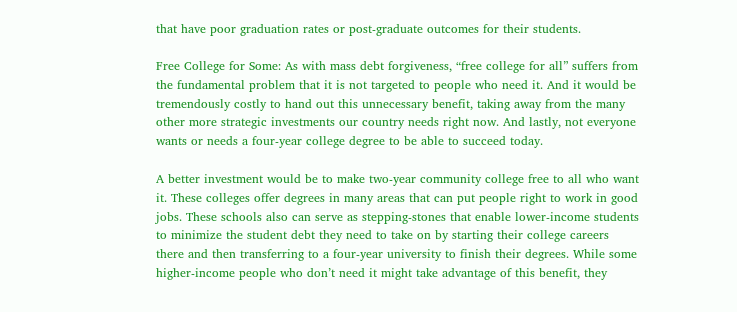that have poor graduation rates or post-graduate outcomes for their students.

Free College for Some: As with mass debt forgiveness, “free college for all” suffers from the fundamental problem that it is not targeted to people who need it. And it would be tremendously costly to hand out this unnecessary benefit, taking away from the many other more strategic investments our country needs right now. And lastly, not everyone wants or needs a four-year college degree to be able to succeed today.

A better investment would be to make two-year community college free to all who want it. These colleges offer degrees in many areas that can put people right to work in good jobs. These schools also can serve as stepping-stones that enable lower-income students to minimize the student debt they need to take on by starting their college careers there and then transferring to a four-year university to finish their degrees. While some higher-income people who don’t need it might take advantage of this benefit, they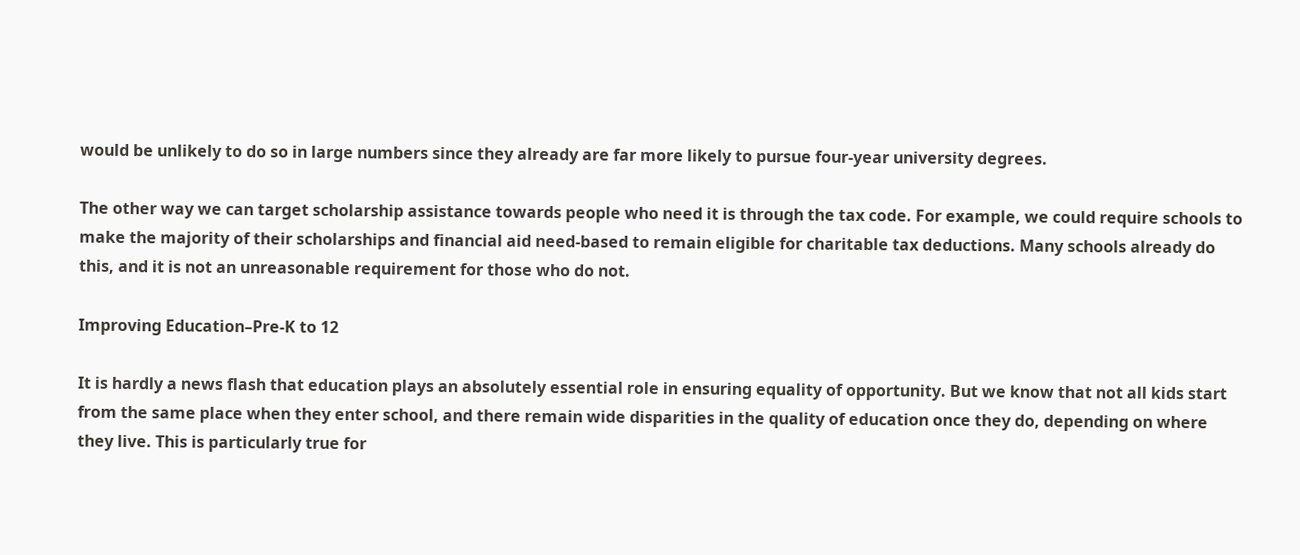would be unlikely to do so in large numbers since they already are far more likely to pursue four-year university degrees.

The other way we can target scholarship assistance towards people who need it is through the tax code. For example, we could require schools to make the majority of their scholarships and financial aid need-based to remain eligible for charitable tax deductions. Many schools already do this, and it is not an unreasonable requirement for those who do not.

Improving Education–Pre-K to 12

It is hardly a news flash that education plays an absolutely essential role in ensuring equality of opportunity. But we know that not all kids start from the same place when they enter school, and there remain wide disparities in the quality of education once they do, depending on where they live. This is particularly true for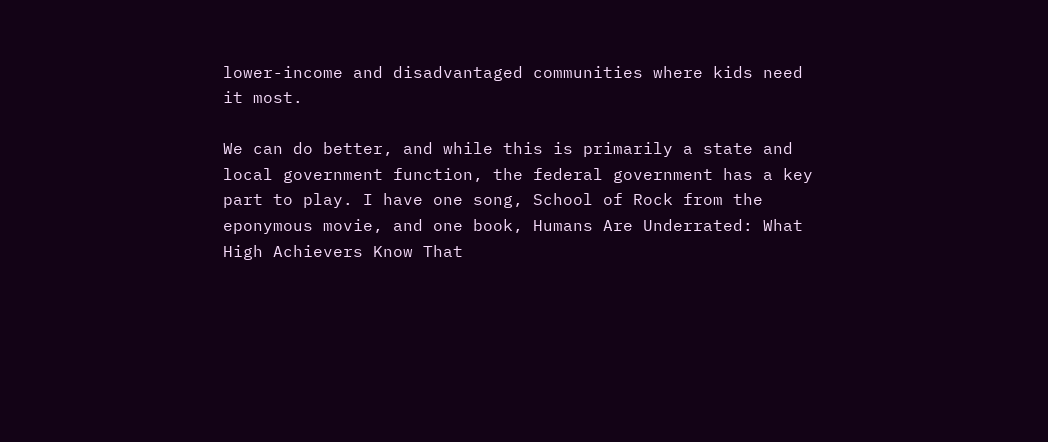lower-income and disadvantaged communities where kids need it most.

We can do better, and while this is primarily a state and local government function, the federal government has a key part to play. I have one song, School of Rock from the eponymous movie, and one book, Humans Are Underrated: What High Achievers Know That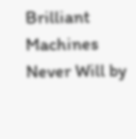Brilliant Machines Never Will by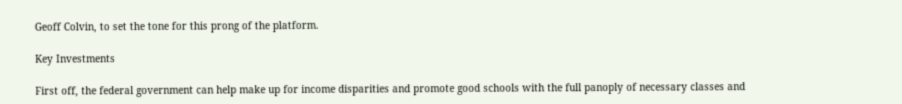Geoff Colvin, to set the tone for this prong of the platform.

Key Investments

First off, the federal government can help make up for income disparities and promote good schools with the full panoply of necessary classes and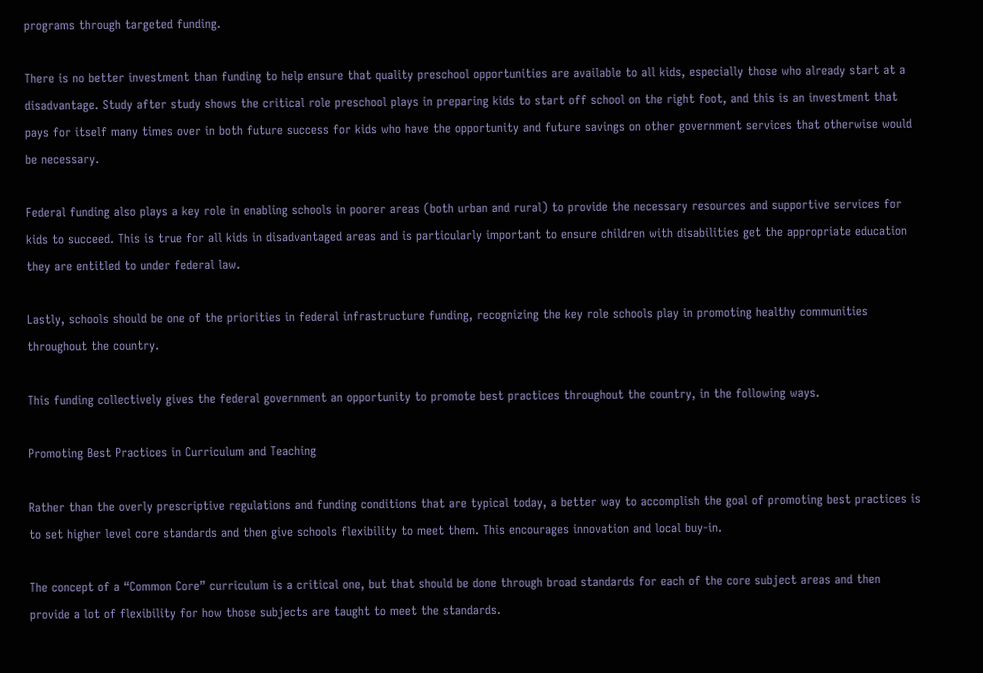programs through targeted funding.

There is no better investment than funding to help ensure that quality preschool opportunities are available to all kids, especially those who already start at a disadvantage. Study after study shows the critical role preschool plays in preparing kids to start off school on the right foot, and this is an investment that pays for itself many times over in both future success for kids who have the opportunity and future savings on other government services that otherwise would be necessary.

Federal funding also plays a key role in enabling schools in poorer areas (both urban and rural) to provide the necessary resources and supportive services for kids to succeed. This is true for all kids in disadvantaged areas and is particularly important to ensure children with disabilities get the appropriate education they are entitled to under federal law.

Lastly, schools should be one of the priorities in federal infrastructure funding, recognizing the key role schools play in promoting healthy communities throughout the country.

This funding collectively gives the federal government an opportunity to promote best practices throughout the country, in the following ways.

Promoting Best Practices in Curriculum and Teaching

Rather than the overly prescriptive regulations and funding conditions that are typical today, a better way to accomplish the goal of promoting best practices is to set higher level core standards and then give schools flexibility to meet them. This encourages innovation and local buy-in.

The concept of a “Common Core” curriculum is a critical one, but that should be done through broad standards for each of the core subject areas and then provide a lot of flexibility for how those subjects are taught to meet the standards.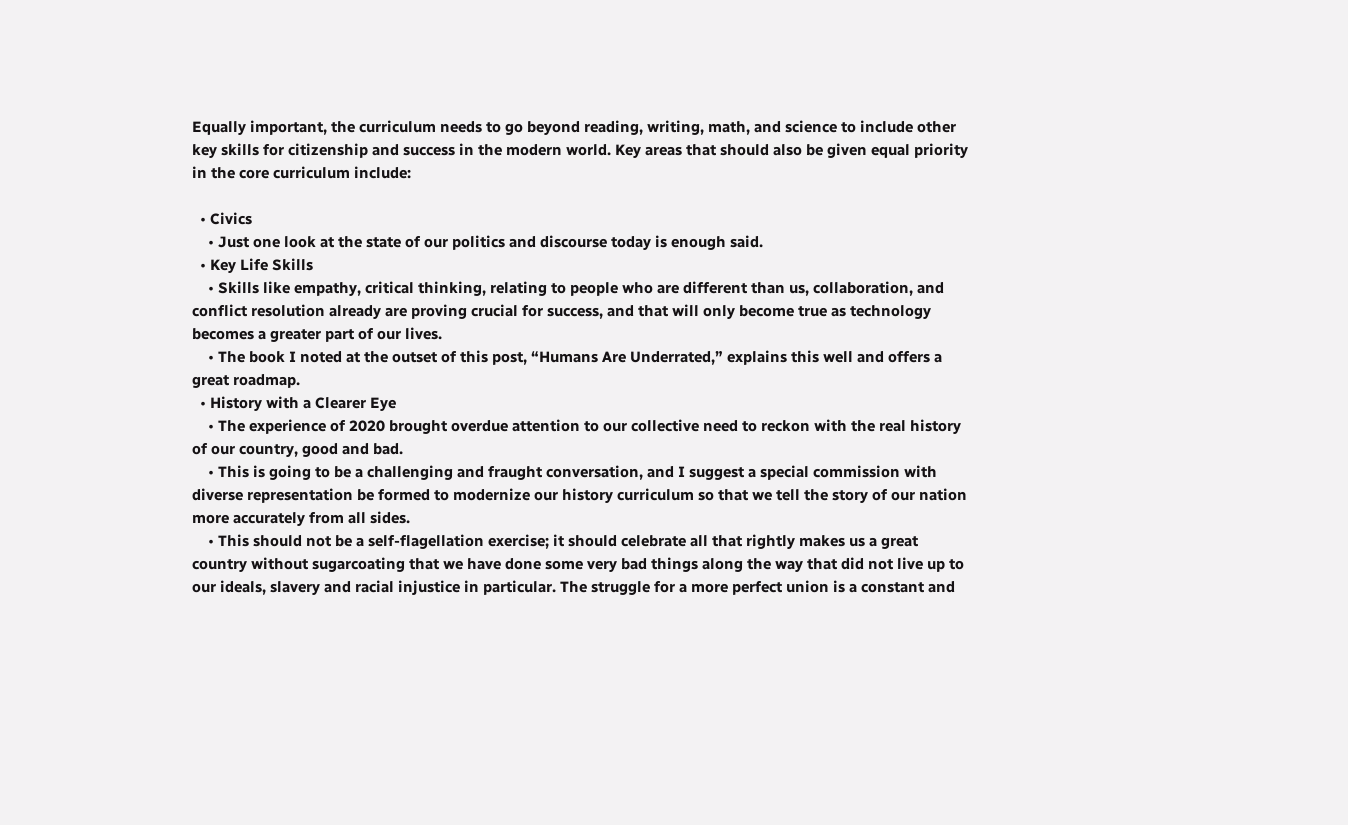Equally important, the curriculum needs to go beyond reading, writing, math, and science to include other key skills for citizenship and success in the modern world. Key areas that should also be given equal priority in the core curriculum include:

  • Civics
    • Just one look at the state of our politics and discourse today is enough said.
  • Key Life Skills
    • Skills like empathy, critical thinking, relating to people who are different than us, collaboration, and conflict resolution already are proving crucial for success, and that will only become true as technology becomes a greater part of our lives.
    • The book I noted at the outset of this post, “Humans Are Underrated,” explains this well and offers a great roadmap.
  • History with a Clearer Eye
    • The experience of 2020 brought overdue attention to our collective need to reckon with the real history of our country, good and bad.
    • This is going to be a challenging and fraught conversation, and I suggest a special commission with diverse representation be formed to modernize our history curriculum so that we tell the story of our nation more accurately from all sides.
    • This should not be a self-flagellation exercise; it should celebrate all that rightly makes us a great country without sugarcoating that we have done some very bad things along the way that did not live up to our ideals, slavery and racial injustice in particular. The struggle for a more perfect union is a constant and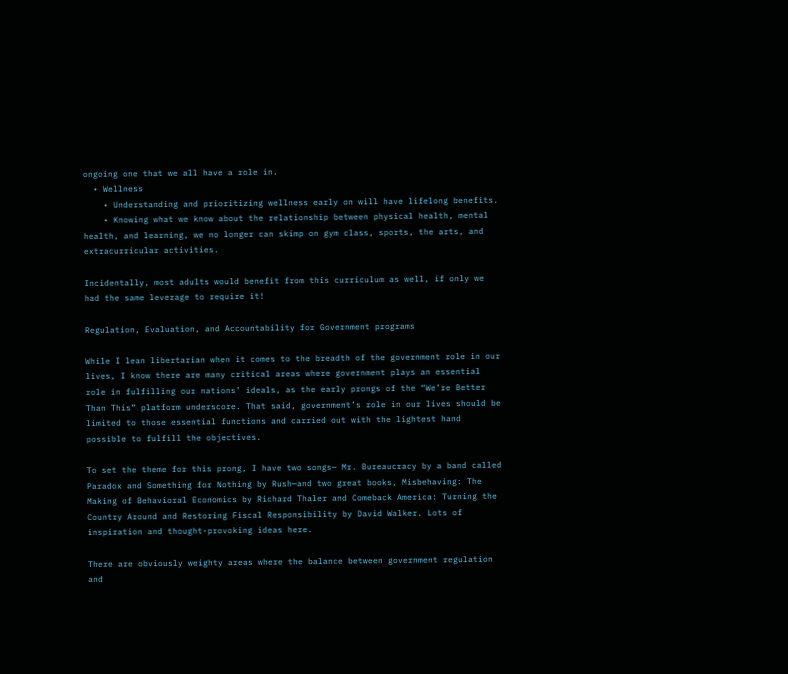ongoing one that we all have a role in.
  • Wellness
    • Understanding and prioritizing wellness early on will have lifelong benefits.
    • Knowing what we know about the relationship between physical health, mental health, and learning, we no longer can skimp on gym class, sports, the arts, and extracurricular activities.

Incidentally, most adults would benefit from this curriculum as well, if only we had the same leverage to require it!

Regulation, Evaluation, and Accountability for Government programs

While I lean libertarian when it comes to the breadth of the government role in our lives, I know there are many critical areas where government plays an essential role in fulfilling our nations’ ideals, as the early prongs of the “We’re Better Than This” platform underscore. That said, government’s role in our lives should be limited to those essential functions and carried out with the lightest hand possible to fulfill the objectives.

To set the theme for this prong, I have two songs— Mr. Bureaucracy by a band called Paradox and Something for Nothing by Rush—and two great books, Misbehaving: The Making of Behavioral Economics by Richard Thaler and Comeback America: Turning the Country Around and Restoring Fiscal Responsibility by David Walker. Lots of inspiration and thought-provoking ideas here.

There are obviously weighty areas where the balance between government regulation and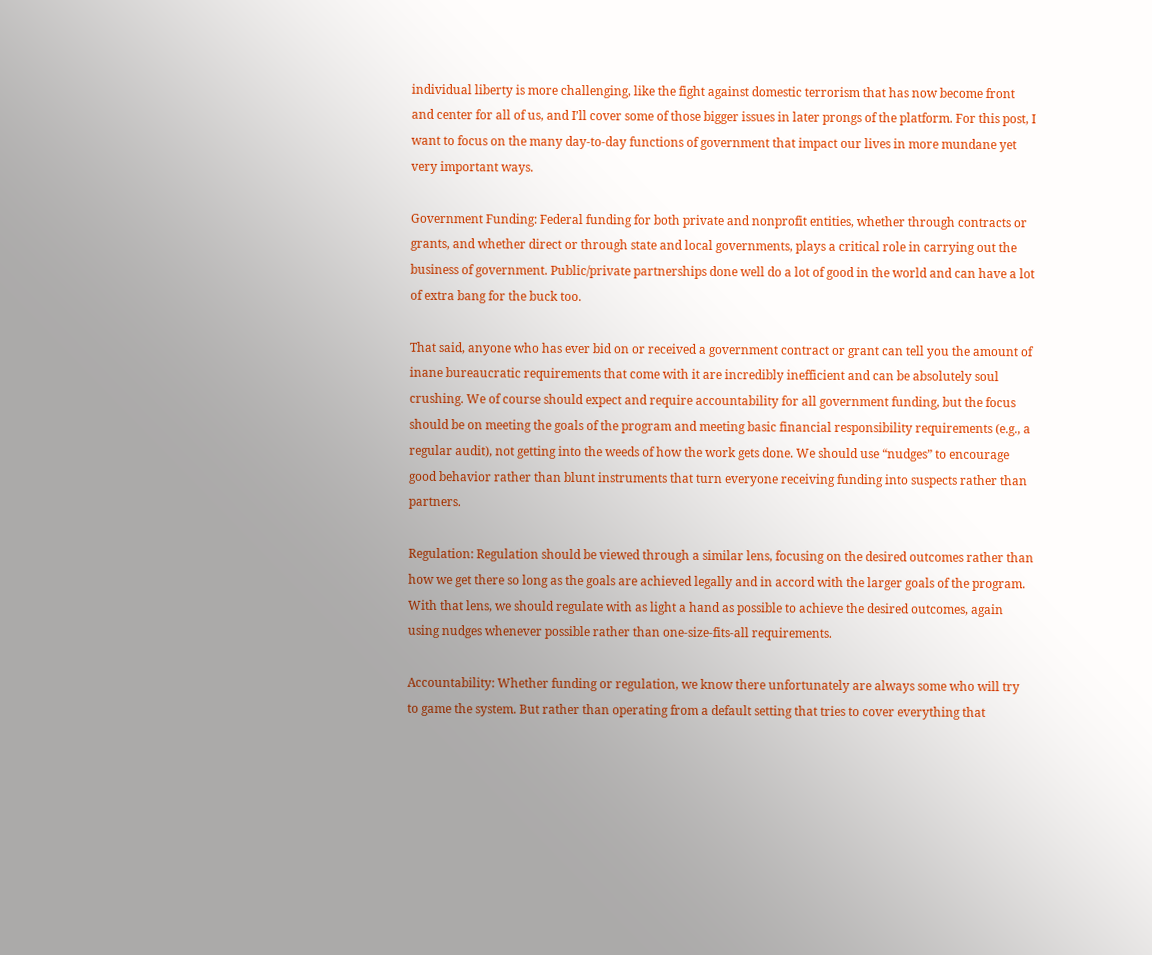individual liberty is more challenging, like the fight against domestic terrorism that has now become front and center for all of us, and I’ll cover some of those bigger issues in later prongs of the platform. For this post, I want to focus on the many day-to-day functions of government that impact our lives in more mundane yet very important ways.

Government Funding: Federal funding for both private and nonprofit entities, whether through contracts or grants, and whether direct or through state and local governments, plays a critical role in carrying out the business of government. Public/private partnerships done well do a lot of good in the world and can have a lot of extra bang for the buck too.

That said, anyone who has ever bid on or received a government contract or grant can tell you the amount of inane bureaucratic requirements that come with it are incredibly inefficient and can be absolutely soul crushing. We of course should expect and require accountability for all government funding, but the focus should be on meeting the goals of the program and meeting basic financial responsibility requirements (e.g., a regular audit), not getting into the weeds of how the work gets done. We should use “nudges” to encourage good behavior rather than blunt instruments that turn everyone receiving funding into suspects rather than partners.

Regulation: Regulation should be viewed through a similar lens, focusing on the desired outcomes rather than how we get there so long as the goals are achieved legally and in accord with the larger goals of the program. With that lens, we should regulate with as light a hand as possible to achieve the desired outcomes, again using nudges whenever possible rather than one-size-fits-all requirements.

Accountability: Whether funding or regulation, we know there unfortunately are always some who will try to game the system. But rather than operating from a default setting that tries to cover everything that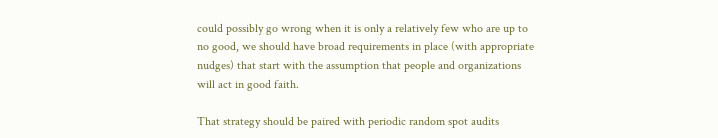could possibly go wrong when it is only a relatively few who are up to no good, we should have broad requirements in place (with appropriate nudges) that start with the assumption that people and organizations will act in good faith.

That strategy should be paired with periodic random spot audits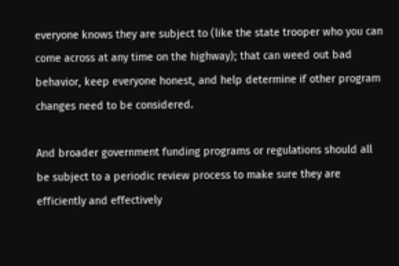everyone knows they are subject to (like the state trooper who you can come across at any time on the highway); that can weed out bad behavior, keep everyone honest, and help determine if other program changes need to be considered.

And broader government funding programs or regulations should all be subject to a periodic review process to make sure they are efficiently and effectively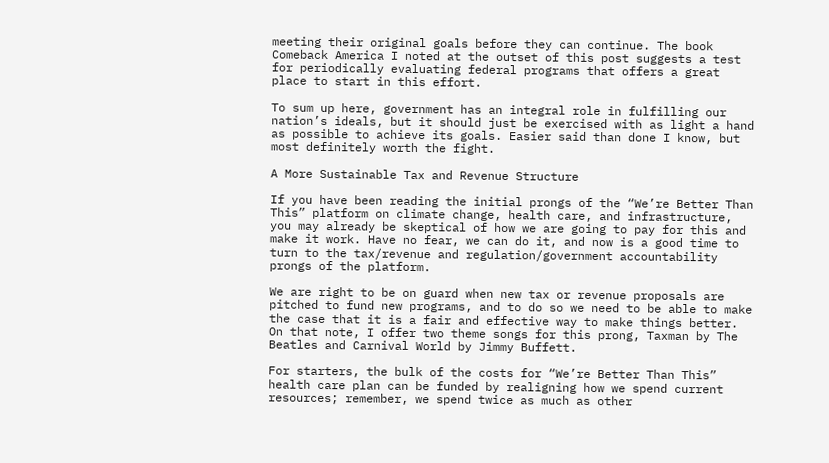meeting their original goals before they can continue. The book Comeback America I noted at the outset of this post suggests a test for periodically evaluating federal programs that offers a great place to start in this effort.

To sum up here, government has an integral role in fulfilling our nation’s ideals, but it should just be exercised with as light a hand as possible to achieve its goals. Easier said than done I know, but most definitely worth the fight.

A More Sustainable Tax and Revenue Structure

If you have been reading the initial prongs of the “We’re Better Than This” platform on climate change, health care, and infrastructure, you may already be skeptical of how we are going to pay for this and make it work. Have no fear, we can do it, and now is a good time to turn to the tax/revenue and regulation/government accountability prongs of the platform.

We are right to be on guard when new tax or revenue proposals are pitched to fund new programs, and to do so we need to be able to make the case that it is a fair and effective way to make things better. On that note, I offer two theme songs for this prong, Taxman by The Beatles and Carnival World by Jimmy Buffett.

For starters, the bulk of the costs for “We’re Better Than This” health care plan can be funded by realigning how we spend current resources; remember, we spend twice as much as other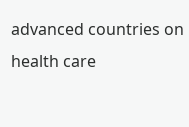advanced countries on health care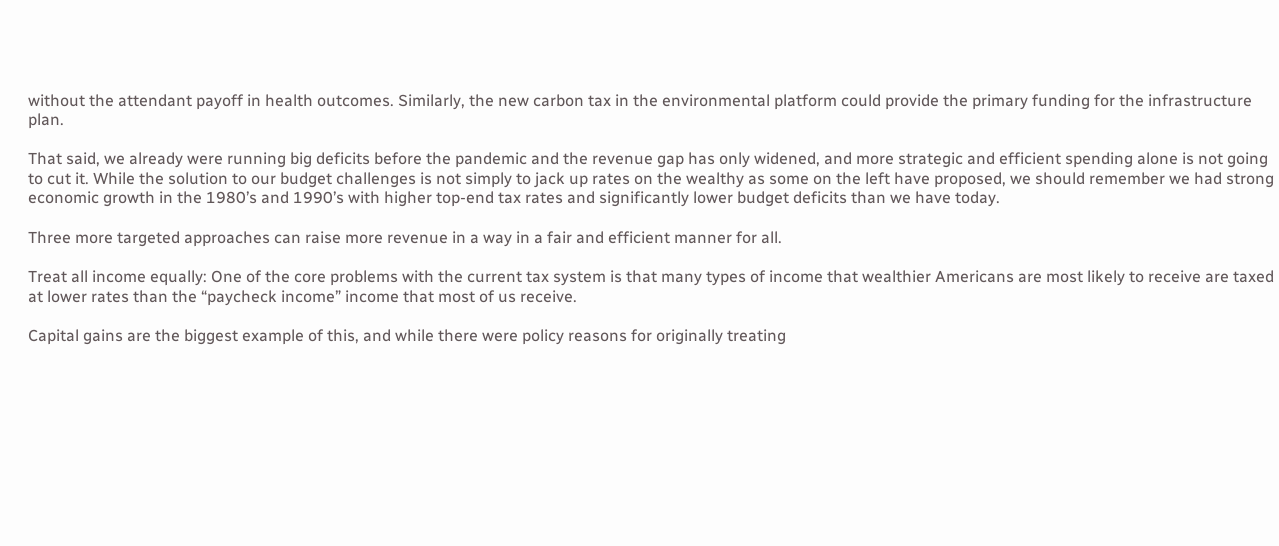without the attendant payoff in health outcomes. Similarly, the new carbon tax in the environmental platform could provide the primary funding for the infrastructure plan.

That said, we already were running big deficits before the pandemic and the revenue gap has only widened, and more strategic and efficient spending alone is not going to cut it. While the solution to our budget challenges is not simply to jack up rates on the wealthy as some on the left have proposed, we should remember we had strong economic growth in the 1980’s and 1990’s with higher top-end tax rates and significantly lower budget deficits than we have today.

Three more targeted approaches can raise more revenue in a way in a fair and efficient manner for all.

Treat all income equally: One of the core problems with the current tax system is that many types of income that wealthier Americans are most likely to receive are taxed at lower rates than the “paycheck income” income that most of us receive.

Capital gains are the biggest example of this, and while there were policy reasons for originally treating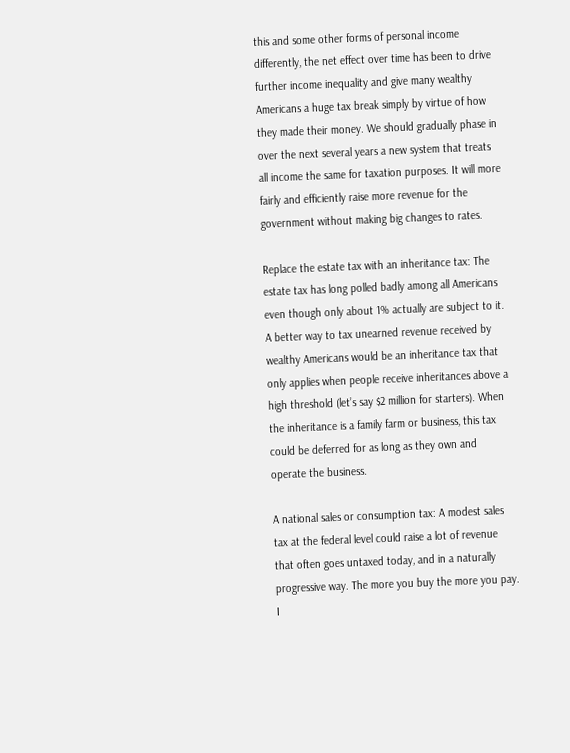this and some other forms of personal income differently, the net effect over time has been to drive further income inequality and give many wealthy Americans a huge tax break simply by virtue of how they made their money. We should gradually phase in over the next several years a new system that treats all income the same for taxation purposes. It will more fairly and efficiently raise more revenue for the government without making big changes to rates.

Replace the estate tax with an inheritance tax: The estate tax has long polled badly among all Americans even though only about 1% actually are subject to it. A better way to tax unearned revenue received by wealthy Americans would be an inheritance tax that only applies when people receive inheritances above a high threshold (let’s say $2 million for starters). When the inheritance is a family farm or business, this tax could be deferred for as long as they own and operate the business.

A national sales or consumption tax: A modest sales tax at the federal level could raise a lot of revenue that often goes untaxed today, and in a naturally progressive way. The more you buy the more you pay. I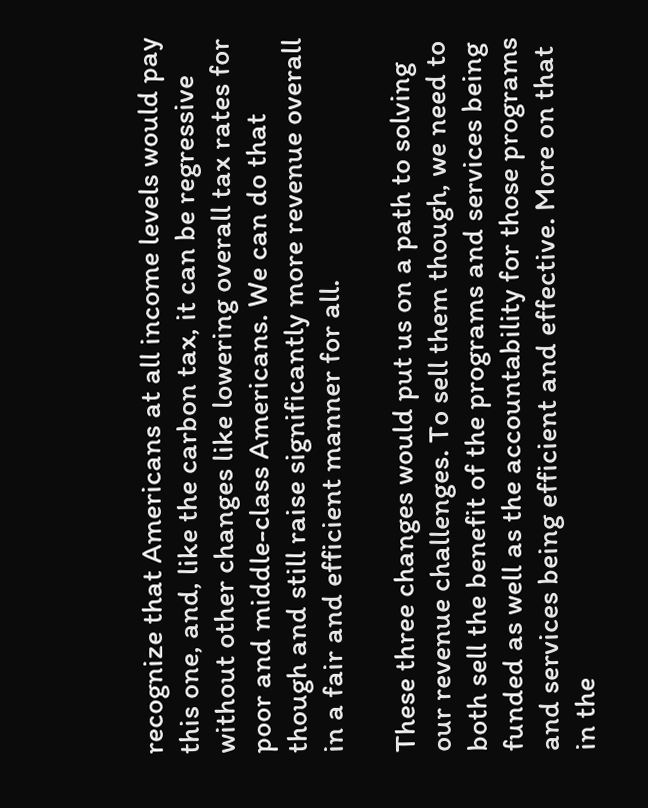recognize that Americans at all income levels would pay this one, and, like the carbon tax, it can be regressive without other changes like lowering overall tax rates for poor and middle-class Americans. We can do that though and still raise significantly more revenue overall in a fair and efficient manner for all.

These three changes would put us on a path to solving our revenue challenges. To sell them though, we need to both sell the benefit of the programs and services being funded as well as the accountability for those programs and services being efficient and effective. More on that in the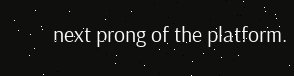next prong of the platform.